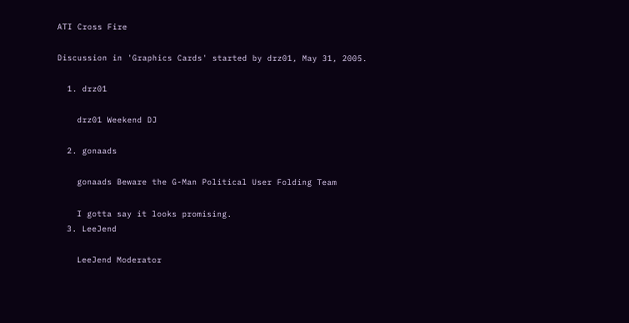ATI Cross Fire

Discussion in 'Graphics Cards' started by drz01, May 31, 2005.

  1. drz01

    drz01 Weekend DJ

  2. gonaads

    gonaads Beware the G-Man Political User Folding Team

    I gotta say it looks promising.
  3. LeeJend

    LeeJend Moderator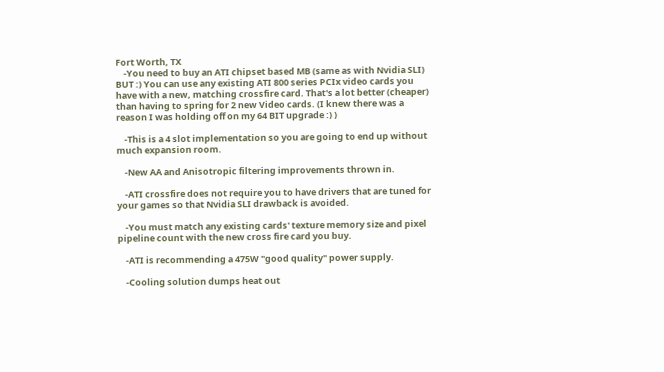Fort Worth, TX
    -You need to buy an ATI chipset based MB (same as with Nvidia SLI) BUT :) You can use any existing ATI 800 series PCIx video cards you have with a new, matching crossfire card. That's a lot better (cheaper) than having to spring for 2 new Video cards. (I knew there was a reason I was holding off on my 64 BIT upgrade :) )

    -This is a 4 slot implementation so you are going to end up without much expansion room.

    -New AA and Anisotropic filtering improvements thrown in.

    -ATI crossfire does not require you to have drivers that are tuned for your games so that Nvidia SLI drawback is avoided.

    -You must match any existing cards' texture memory size and pixel pipeline count with the new cross fire card you buy.

    -ATI is recommending a 475W "good quality" power supply.

    -Cooling solution dumps heat out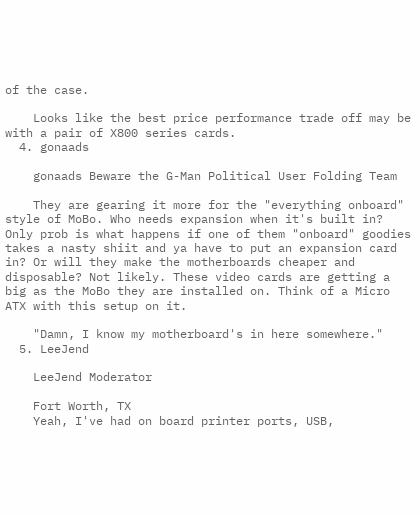of the case.

    Looks like the best price performance trade off may be with a pair of X800 series cards.
  4. gonaads

    gonaads Beware the G-Man Political User Folding Team

    They are gearing it more for the "everything onboard" style of MoBo. Who needs expansion when it's built in? Only prob is what happens if one of them "onboard" goodies takes a nasty shiit and ya have to put an expansion card in? Or will they make the motherboards cheaper and disposable? Not likely. These video cards are getting a big as the MoBo they are installed on. Think of a Micro ATX with this setup on it.

    "Damn, I know my motherboard's in here somewhere."
  5. LeeJend

    LeeJend Moderator

    Fort Worth, TX
    Yeah, I've had on board printer ports, USB,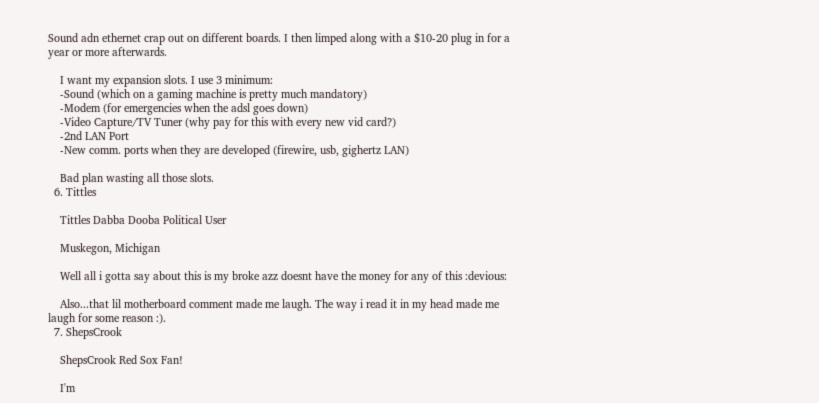Sound adn ethernet crap out on different boards. I then limped along with a $10-20 plug in for a year or more afterwards.

    I want my expansion slots. I use 3 minimum:
    -Sound (which on a gaming machine is pretty much mandatory)
    -Modem (for emergencies when the adsl goes down)
    -Video Capture/TV Tuner (why pay for this with every new vid card?)
    -2nd LAN Port
    -New comm. ports when they are developed (firewire, usb, gighertz LAN)

    Bad plan wasting all those slots.
  6. Tittles

    Tittles Dabba Dooba Political User

    Muskegon, Michigan

    Well all i gotta say about this is my broke azz doesnt have the money for any of this :devious:

    Also...that lil motherboard comment made me laugh. The way i read it in my head made me laugh for some reason :).
  7. ShepsCrook

    ShepsCrook Red Sox Fan!

    I'm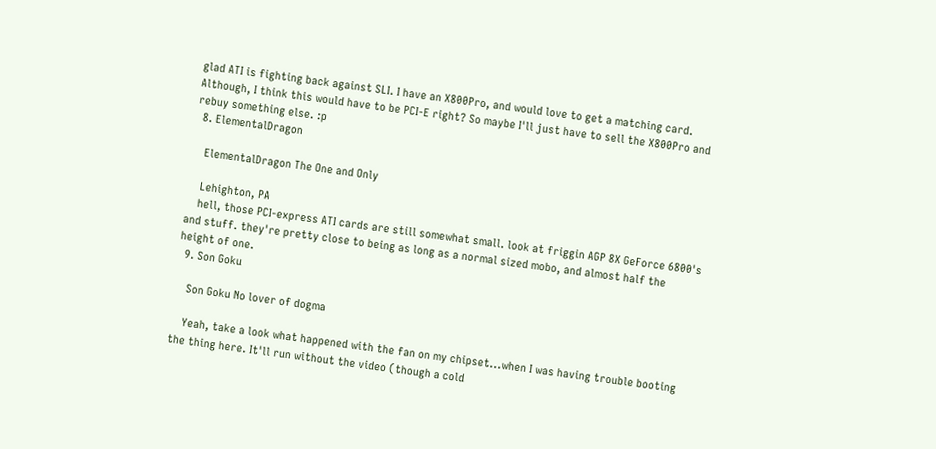glad ATI is fighting back against SLI. I have an X800Pro, and would love to get a matching card. Although, I think this would have to be PCI-E right? So maybe I'll just have to sell the X800Pro and rebuy something else. :p
  8. ElementalDragon

    ElementalDragon The One and Only

    Lehighton, PA
    hell, those PCI-express ATI cards are still somewhat small. look at friggin AGP 8X GeForce 6800's and stuff. they're pretty close to being as long as a normal sized mobo, and almost half the height of one.
  9. Son Goku

    Son Goku No lover of dogma

    Yeah, take a look what happened with the fan on my chipset...when I was having trouble booting the thing here. It'll run without the video (though a cold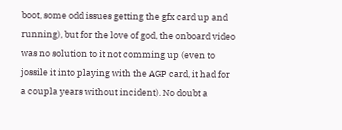boot, some odd issues getting the gfx card up and running), but for the love of god, the onboard video was no solution to it not comming up (even to jossile it into playing with the AGP card, it had for a coupla years without incident). No doubt a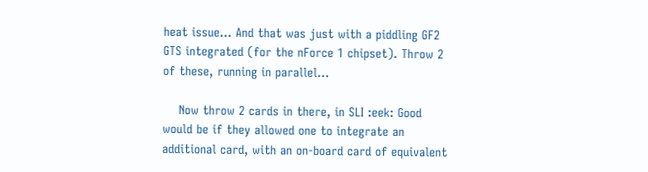heat issue... And that was just with a piddling GF2 GTS integrated (for the nForce 1 chipset). Throw 2 of these, running in parallel...

    Now throw 2 cards in there, in SLI :eek: Good would be if they allowed one to integrate an additional card, with an on-board card of equivalent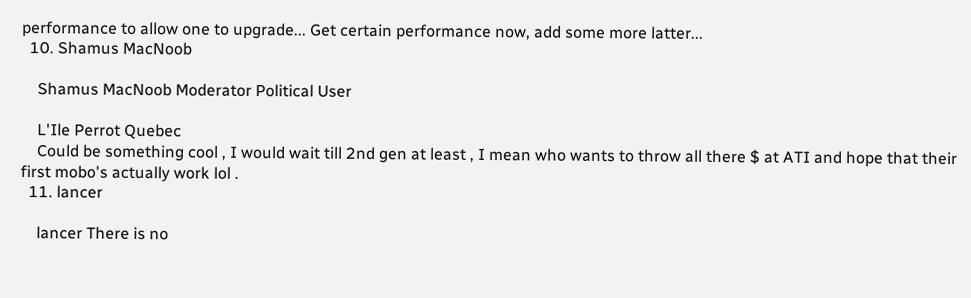performance to allow one to upgrade... Get certain performance now, add some more latter...
  10. Shamus MacNoob

    Shamus MacNoob Moderator Political User

    L'Ile Perrot Quebec
    Could be something cool , I would wait till 2nd gen at least , I mean who wants to throw all there $ at ATI and hope that their first mobo's actually work lol .
  11. lancer

    lancer There is no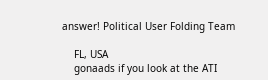answer! Political User Folding Team

    FL, USA
    gonaads if you look at the ATI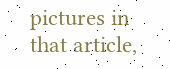pictures in that article,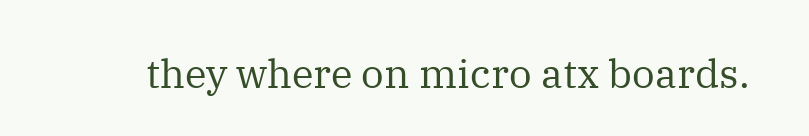they where on micro atx boards.